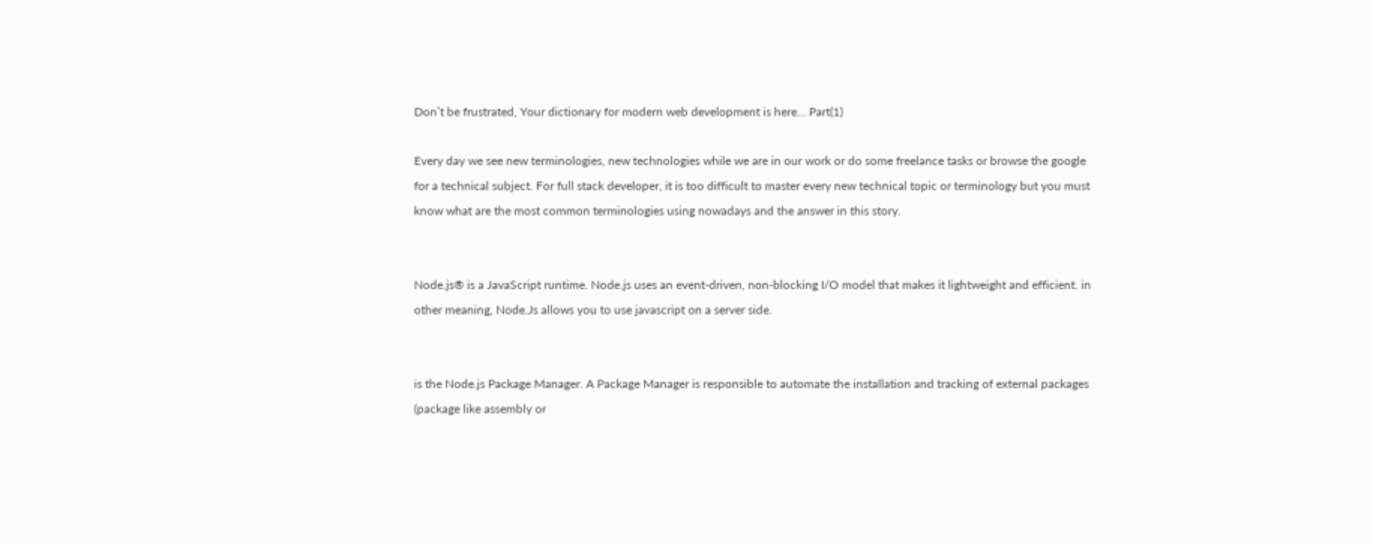Don’t be frustrated, Your dictionary for modern web development is here… Part(1)

Every day we see new terminologies, new technologies while we are in our work or do some freelance tasks or browse the google for a technical subject. For full stack developer, it is too difficult to master every new technical topic or terminology but you must know what are the most common terminologies using nowadays and the answer in this story.


Node.js® is a JavaScript runtime. Node.js uses an event-driven, non-blocking I/O model that makes it lightweight and efficient. in other meaning, Node.Js allows you to use javascript on a server side.


is the Node.js Package Manager. A Package Manager is responsible to automate the installation and tracking of external packages (package like assembly or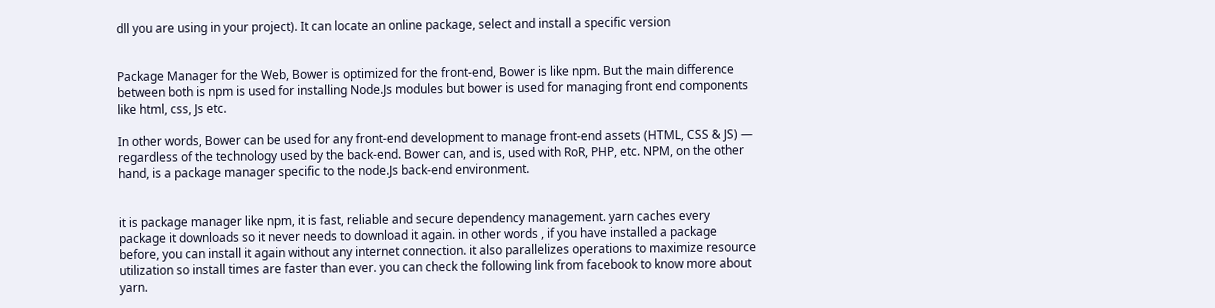dll you are using in your project). It can locate an online package, select and install a specific version


Package Manager for the Web, Bower is optimized for the front-end, Bower is like npm. But the main difference between both is npm is used for installing Node.Js modules but bower is used for managing front end components like html, css, Js etc.

In other words, Bower can be used for any front-end development to manage front-end assets (HTML, CSS & JS) — regardless of the technology used by the back-end. Bower can, and is, used with RoR, PHP, etc. NPM, on the other hand, is a package manager specific to the node.Js back-end environment.


it is package manager like npm, it is fast, reliable and secure dependency management. yarn caches every package it downloads so it never needs to download it again. in other words , if you have installed a package before, you can install it again without any internet connection. it also parallelizes operations to maximize resource utilization so install times are faster than ever. you can check the following link from facebook to know more about yarn.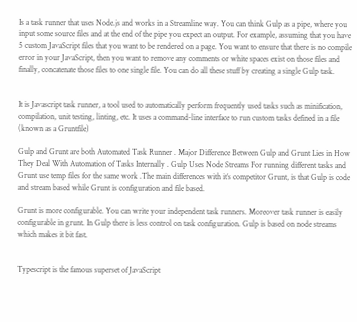Is a task runner that uses Node.js and works in a Streamline way. You can think Gulp as a pipe, where you input some source files and at the end of the pipe you expect an output. For example, assuming that you have 5 custom JavaScript files that you want to be rendered on a page. You want to ensure that there is no compile error in your JavaScript, then you want to remove any comments or white spaces exist on those files and finally, concatenate those files to one single file. You can do all these stuff by creating a single Gulp task.


It is Javascript task runner, a tool used to automatically perform frequently used tasks such as minification, compilation, unit testing, linting, etc. It uses a command-line interface to run custom tasks defined in a file (known as a Gruntfile)

Gulp and Grunt are both Automated Task Runner . Major Difference Between Gulp and Grunt Lies in How They Deal With Automation of Tasks Internally . Gulp Uses Node Streams For running different tasks and Grunt use temp files for the same work .The main differences with it’s competitor Grunt, is that Gulp is code and stream based while Grunt is configuration and file based.

Grunt is more configurable. You can write your independent task runners. Moreover task runner is easily configurable in grunt. In Gulp there is less control on task configuration. Gulp is based on node streams which makes it bit fast.


Typescript is the famous superset of JavaScript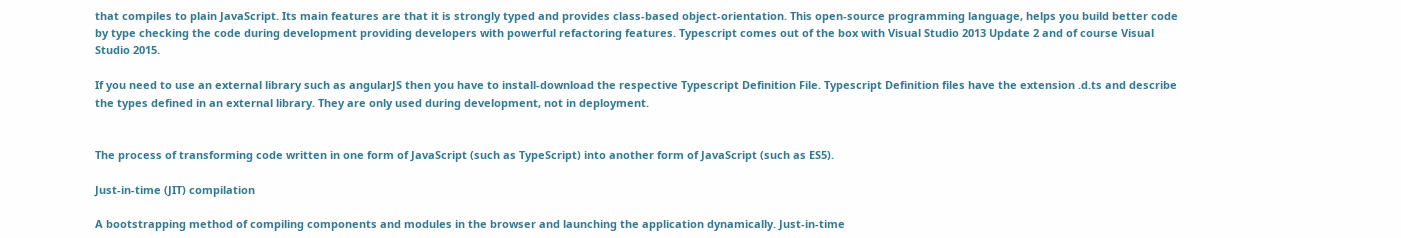that compiles to plain JavaScript. Its main features are that it is strongly typed and provides class-based object-orientation. This open-source programming language, helps you build better code by type checking the code during development providing developers with powerful refactoring features. Typescript comes out of the box with Visual Studio 2013 Update 2 and of course Visual Studio 2015.

If you need to use an external library such as angularJS then you have to install-download the respective Typescript Definition File. Typescript Definition files have the extension .d.ts and describe the types defined in an external library. They are only used during development, not in deployment.


The process of transforming code written in one form of JavaScript (such as TypeScript) into another form of JavaScript (such as ES5).

Just-in-time (JIT) compilation

A bootstrapping method of compiling components and modules in the browser and launching the application dynamically. Just-in-time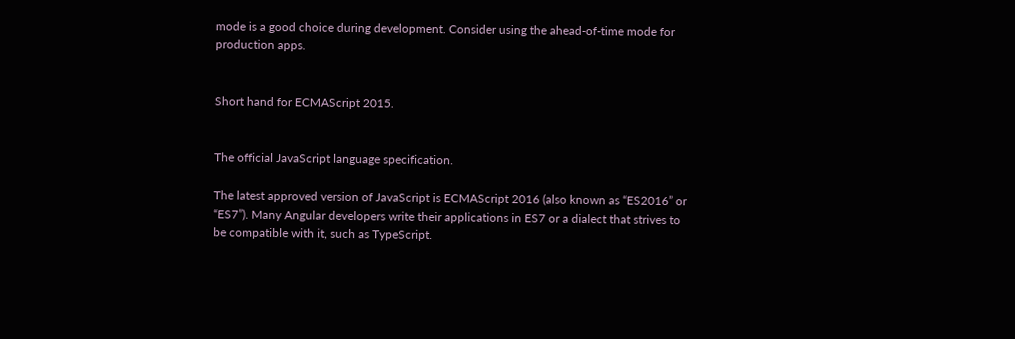mode is a good choice during development. Consider using the ahead-of-time mode for production apps.


Short hand for ECMAScript 2015.


The official JavaScript language specification.

The latest approved version of JavaScript is ECMAScript 2016 (also known as “ES2016” or “ES7”). Many Angular developers write their applications in ES7 or a dialect that strives to be compatible with it, such as TypeScript.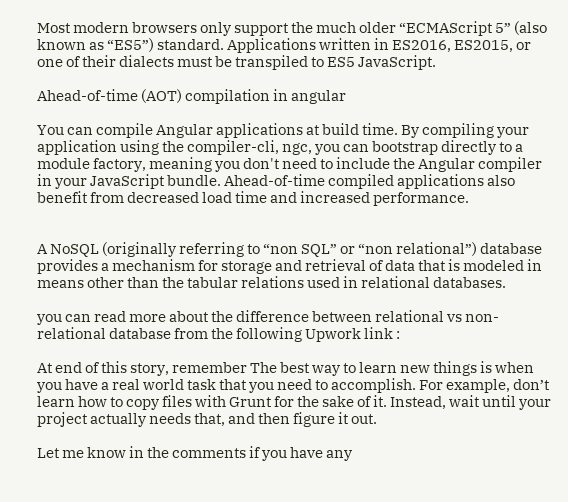Most modern browsers only support the much older “ECMAScript 5” (also known as “ES5”) standard. Applications written in ES2016, ES2015, or one of their dialects must be transpiled to ES5 JavaScript.

Ahead-of-time (AOT) compilation in angular

You can compile Angular applications at build time. By compiling your application using the compiler-cli, ngc, you can bootstrap directly to a module factory, meaning you don't need to include the Angular compiler in your JavaScript bundle. Ahead-of-time compiled applications also benefit from decreased load time and increased performance.


A NoSQL (originally referring to “non SQL” or “non relational”) database provides a mechanism for storage and retrieval of data that is modeled in means other than the tabular relations used in relational databases.

you can read more about the difference between relational vs non-relational database from the following Upwork link :

At end of this story, remember The best way to learn new things is when you have a real world task that you need to accomplish. For example, don’t learn how to copy files with Grunt for the sake of it. Instead, wait until your project actually needs that, and then figure it out.

Let me know in the comments if you have any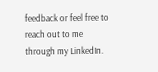feedback or feel free to reach out to me through my LinkedIn.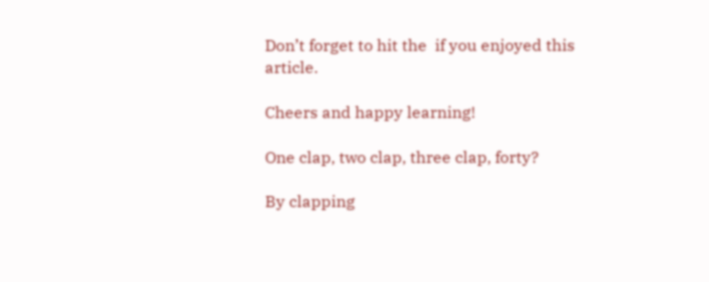Don’t forget to hit the  if you enjoyed this article.

Cheers and happy learning!

One clap, two clap, three clap, forty?

By clapping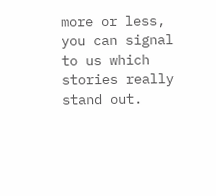more or less, you can signal to us which stories really stand out.